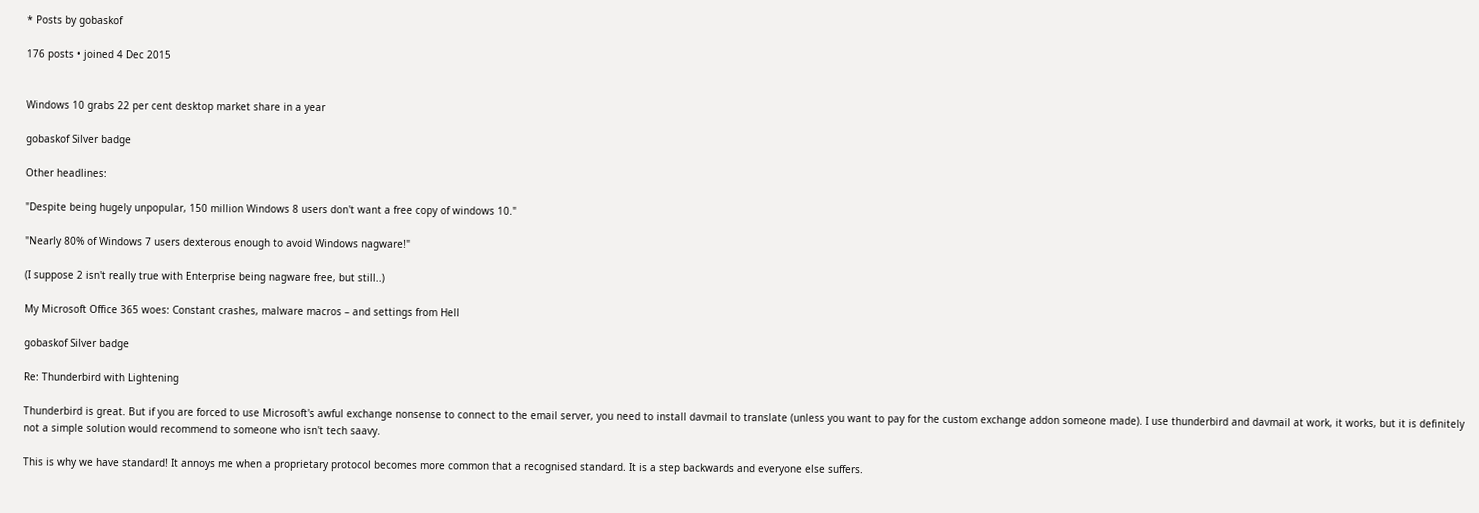* Posts by gobaskof

176 posts • joined 4 Dec 2015


Windows 10 grabs 22 per cent desktop market share in a year

gobaskof Silver badge

Other headlines:

"Despite being hugely unpopular, 150 million Windows 8 users don't want a free copy of windows 10."

"Nearly 80% of Windows 7 users dexterous enough to avoid Windows nagware!"

(I suppose 2 isn't really true with Enterprise being nagware free, but still..)

My Microsoft Office 365 woes: Constant crashes, malware macros – and settings from Hell

gobaskof Silver badge

Re: Thunderbird with Lightening

Thunderbird is great. But if you are forced to use Microsoft's awful exchange nonsense to connect to the email server, you need to install davmail to translate (unless you want to pay for the custom exchange addon someone made). I use thunderbird and davmail at work, it works, but it is definitely not a simple solution would recommend to someone who isn't tech saavy.

This is why we have standard! It annoys me when a proprietary protocol becomes more common that a recognised standard. It is a step backwards and everyone else suffers.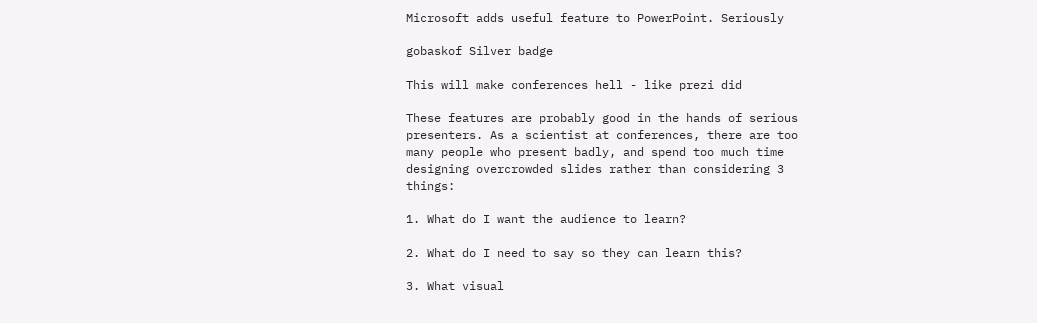Microsoft adds useful feature to PowerPoint. Seriously

gobaskof Silver badge

This will make conferences hell - like prezi did

These features are probably good in the hands of serious presenters. As a scientist at conferences, there are too many people who present badly, and spend too much time designing overcrowded slides rather than considering 3 things:

1. What do I want the audience to learn?

2. What do I need to say so they can learn this?

3. What visual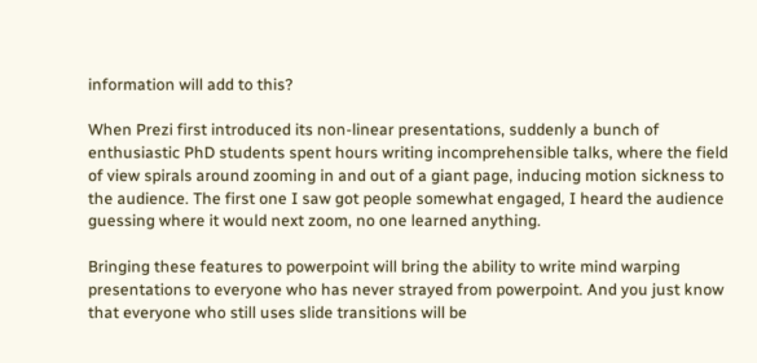information will add to this?

When Prezi first introduced its non-linear presentations, suddenly a bunch of enthusiastic PhD students spent hours writing incomprehensible talks, where the field of view spirals around zooming in and out of a giant page, inducing motion sickness to the audience. The first one I saw got people somewhat engaged, I heard the audience guessing where it would next zoom, no one learned anything.

Bringing these features to powerpoint will bring the ability to write mind warping presentations to everyone who has never strayed from powerpoint. And you just know that everyone who still uses slide transitions will be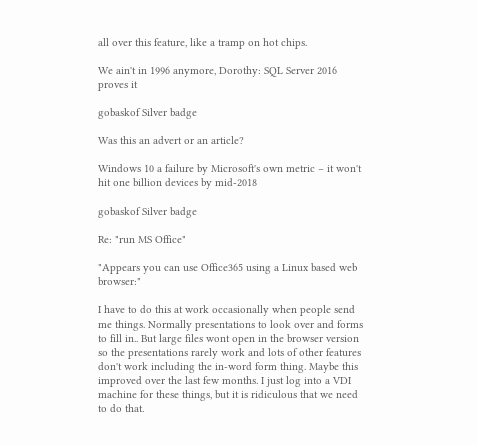all over this feature, like a tramp on hot chips.

We ain't in 1996 anymore, Dorothy: SQL Server 2016 proves it

gobaskof Silver badge

Was this an advert or an article?

Windows 10 a failure by Microsoft's own metric – it won't hit one billion devices by mid-2018

gobaskof Silver badge

Re: "run MS Office"

"Appears you can use Office365 using a Linux based web browser:"

I have to do this at work occasionally when people send me things. Normally presentations to look over and forms to fill in.. But large files wont open in the browser version so the presentations rarely work and lots of other features don't work including the in-word form thing. Maybe this improved over the last few months. I just log into a VDI machine for these things, but it is ridiculous that we need to do that.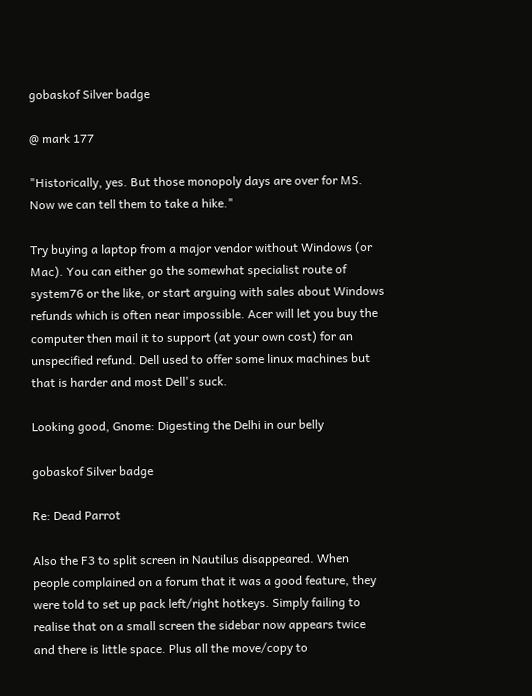gobaskof Silver badge

@ mark 177

"Historically, yes. But those monopoly days are over for MS. Now we can tell them to take a hike."

Try buying a laptop from a major vendor without Windows (or Mac). You can either go the somewhat specialist route of system76 or the like, or start arguing with sales about Windows refunds which is often near impossible. Acer will let you buy the computer then mail it to support (at your own cost) for an unspecified refund. Dell used to offer some linux machines but that is harder and most Dell's suck.

Looking good, Gnome: Digesting the Delhi in our belly

gobaskof Silver badge

Re: Dead Parrot

Also the F3 to split screen in Nautilus disappeared. When people complained on a forum that it was a good feature, they were told to set up pack left/right hotkeys. Simply failing to realise that on a small screen the sidebar now appears twice and there is little space. Plus all the move/copy to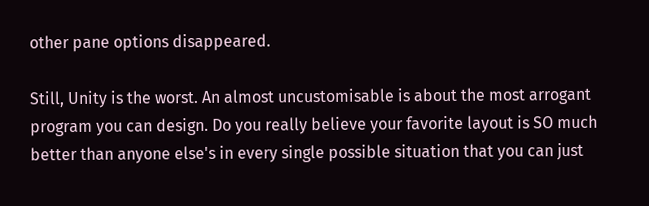other pane options disappeared.

Still, Unity is the worst. An almost uncustomisable is about the most arrogant program you can design. Do you really believe your favorite layout is SO much better than anyone else's in every single possible situation that you can just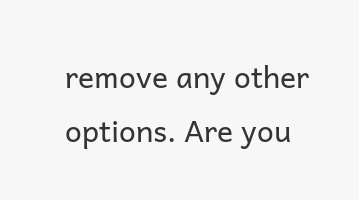remove any other options. Are you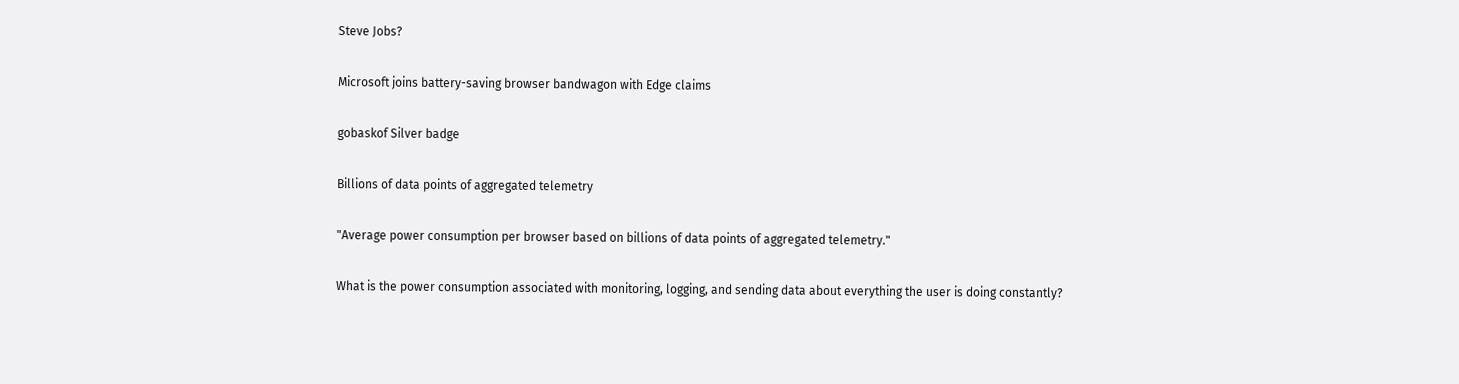Steve Jobs?

Microsoft joins battery-saving browser bandwagon with Edge claims

gobaskof Silver badge

Billions of data points of aggregated telemetry

"Average power consumption per browser based on billions of data points of aggregated telemetry."

What is the power consumption associated with monitoring, logging, and sending data about everything the user is doing constantly?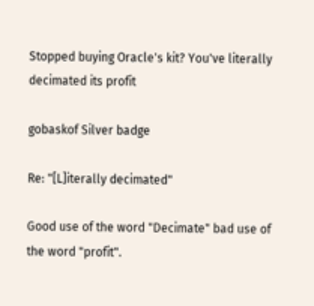Stopped buying Oracle's kit? You've literally decimated its profit

gobaskof Silver badge

Re: "[L]iterally decimated"

Good use of the word "Decimate" bad use of the word "profit".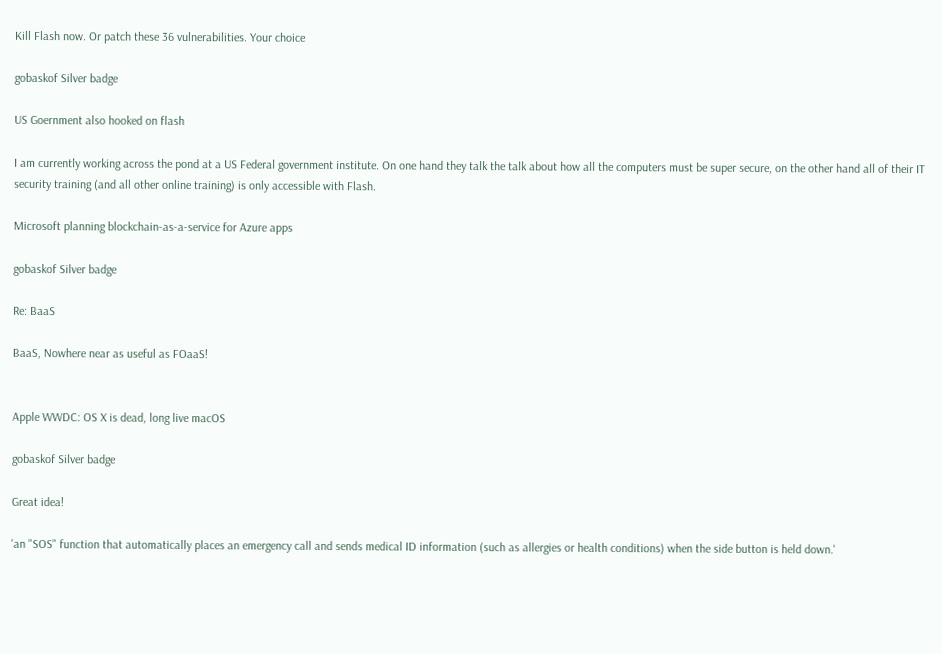Kill Flash now. Or patch these 36 vulnerabilities. Your choice

gobaskof Silver badge

US Goernment also hooked on flash

I am currently working across the pond at a US Federal government institute. On one hand they talk the talk about how all the computers must be super secure, on the other hand all of their IT security training (and all other online training) is only accessible with Flash.

Microsoft planning blockchain-as-a-service for Azure apps

gobaskof Silver badge

Re: BaaS

BaaS, Nowhere near as useful as FOaaS!


Apple WWDC: OS X is dead, long live macOS

gobaskof Silver badge

Great idea!

'an "SOS" function that automatically places an emergency call and sends medical ID information (such as allergies or health conditions) when the side button is held down.'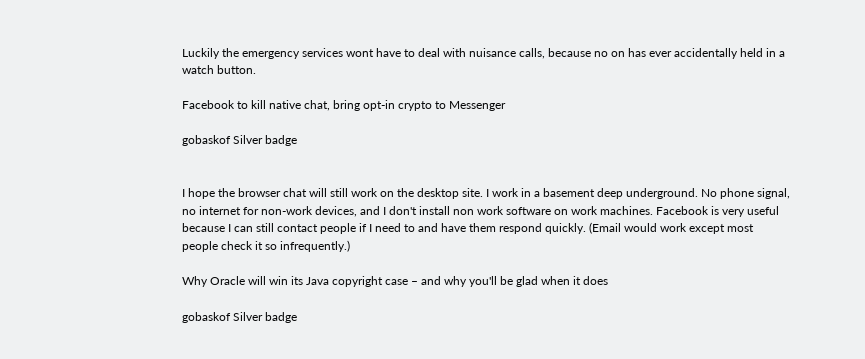Luckily the emergency services wont have to deal with nuisance calls, because no on has ever accidentally held in a watch button.

Facebook to kill native chat, bring opt-in crypto to Messenger

gobaskof Silver badge


I hope the browser chat will still work on the desktop site. I work in a basement deep underground. No phone signal, no internet for non-work devices, and I don't install non work software on work machines. Facebook is very useful because I can still contact people if I need to and have them respond quickly. (Email would work except most people check it so infrequently.)

Why Oracle will win its Java copyright case – and why you'll be glad when it does

gobaskof Silver badge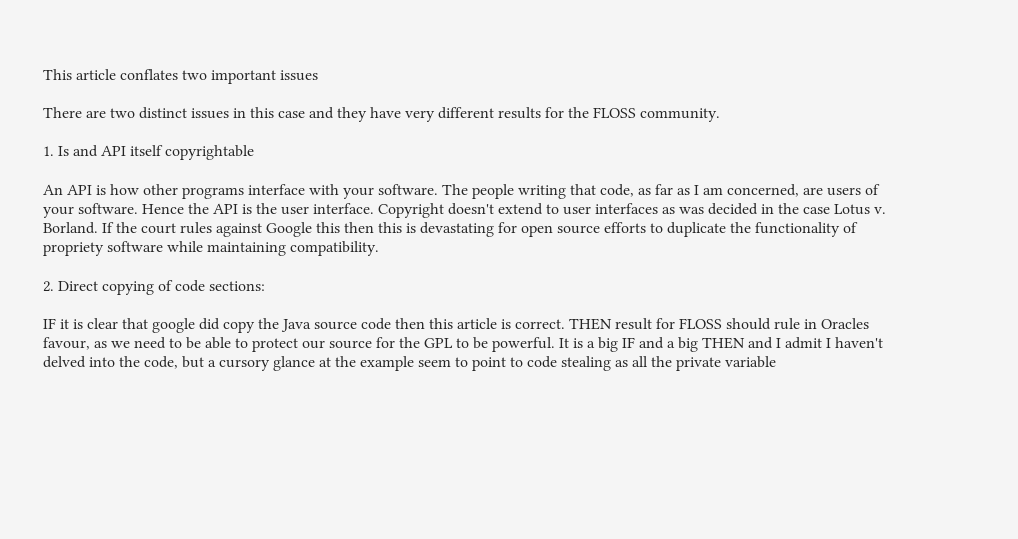This article conflates two important issues

There are two distinct issues in this case and they have very different results for the FLOSS community.

1. Is and API itself copyrightable

An API is how other programs interface with your software. The people writing that code, as far as I am concerned, are users of your software. Hence the API is the user interface. Copyright doesn't extend to user interfaces as was decided in the case Lotus v. Borland. If the court rules against Google this then this is devastating for open source efforts to duplicate the functionality of propriety software while maintaining compatibility.

2. Direct copying of code sections:

IF it is clear that google did copy the Java source code then this article is correct. THEN result for FLOSS should rule in Oracles favour, as we need to be able to protect our source for the GPL to be powerful. It is a big IF and a big THEN and I admit I haven't delved into the code, but a cursory glance at the example seem to point to code stealing as all the private variable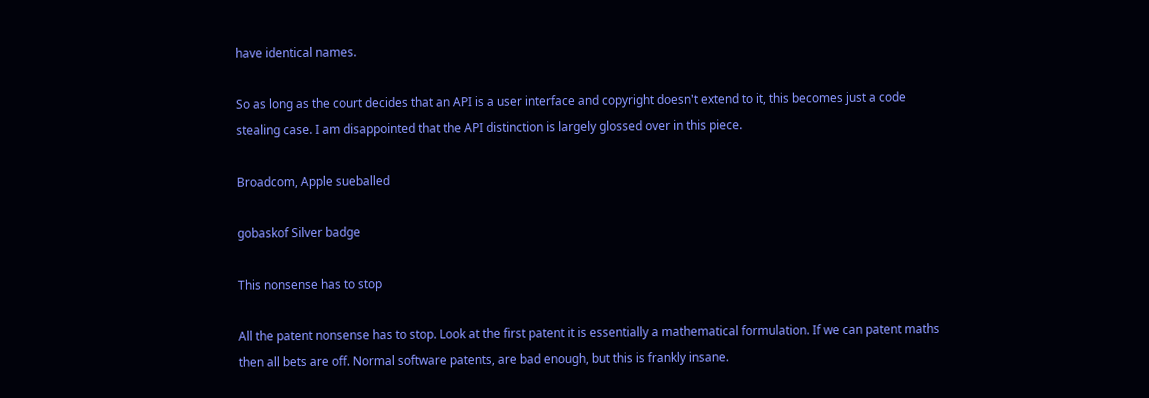have identical names.

So as long as the court decides that an API is a user interface and copyright doesn't extend to it, this becomes just a code stealing case. I am disappointed that the API distinction is largely glossed over in this piece.

Broadcom, Apple sueballed

gobaskof Silver badge

This nonsense has to stop

All the patent nonsense has to stop. Look at the first patent it is essentially a mathematical formulation. If we can patent maths then all bets are off. Normal software patents, are bad enough, but this is frankly insane.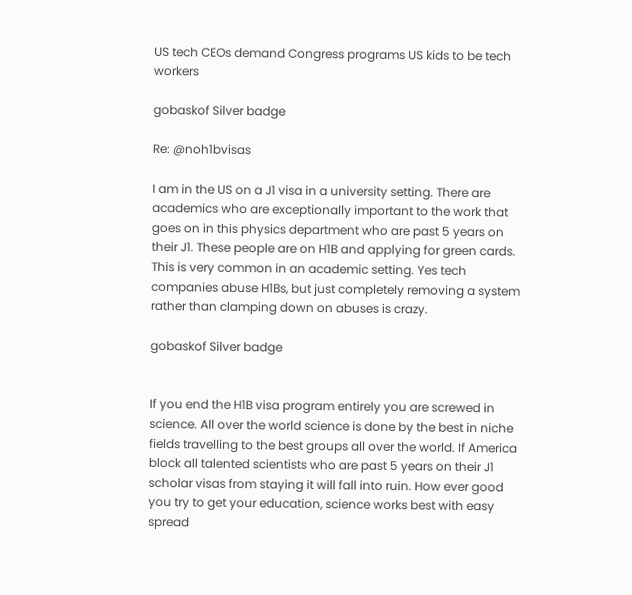US tech CEOs demand Congress programs US kids to be tech workers

gobaskof Silver badge

Re: @noh1bvisas

I am in the US on a J1 visa in a university setting. There are academics who are exceptionally important to the work that goes on in this physics department who are past 5 years on their J1. These people are on H1B and applying for green cards. This is very common in an academic setting. Yes tech companies abuse H1Bs, but just completely removing a system rather than clamping down on abuses is crazy.

gobaskof Silver badge


If you end the H1B visa program entirely you are screwed in science. All over the world science is done by the best in niche fields travelling to the best groups all over the world. If America block all talented scientists who are past 5 years on their J1 scholar visas from staying it will fall into ruin. How ever good you try to get your education, science works best with easy spread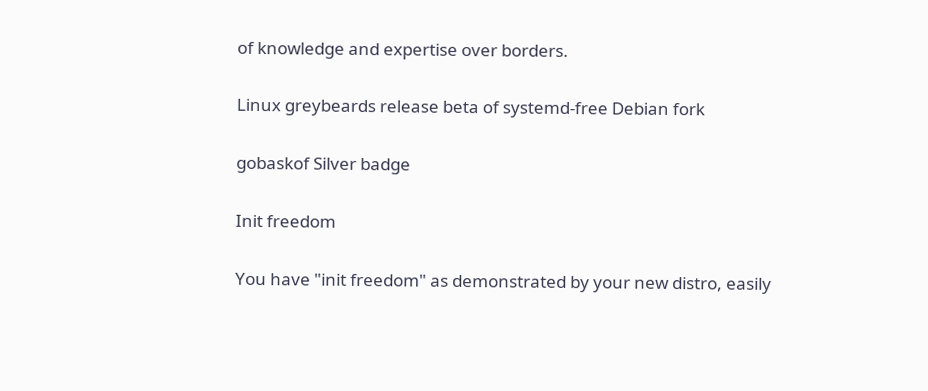of knowledge and expertise over borders.

Linux greybeards release beta of systemd-free Debian fork

gobaskof Silver badge

Init freedom

You have "init freedom" as demonstrated by your new distro, easily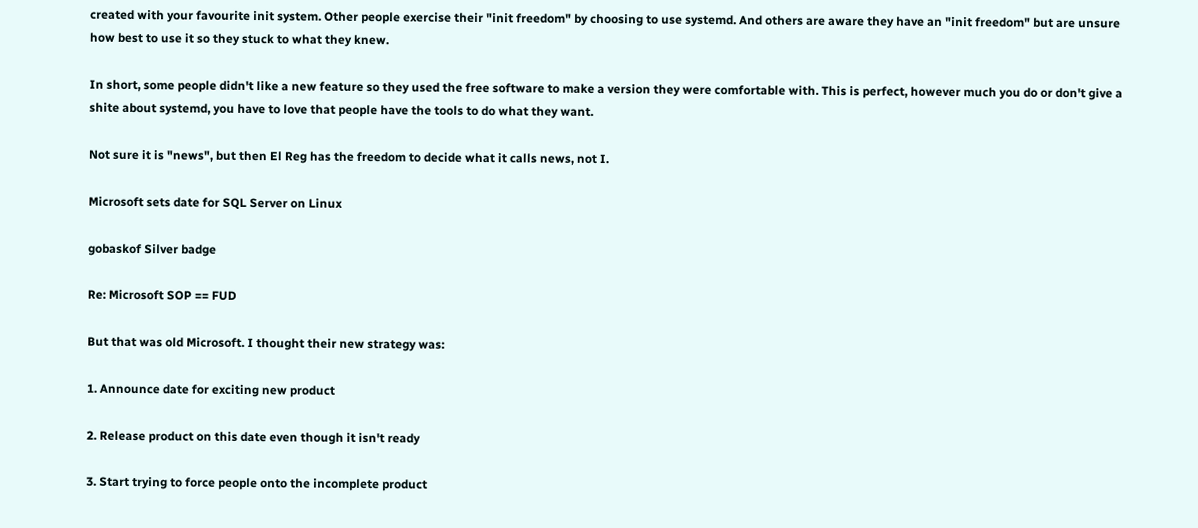created with your favourite init system. Other people exercise their "init freedom" by choosing to use systemd. And others are aware they have an "init freedom" but are unsure how best to use it so they stuck to what they knew.

In short, some people didn't like a new feature so they used the free software to make a version they were comfortable with. This is perfect, however much you do or don't give a shite about systemd, you have to love that people have the tools to do what they want.

Not sure it is "news", but then El Reg has the freedom to decide what it calls news, not I.

Microsoft sets date for SQL Server on Linux

gobaskof Silver badge

Re: Microsoft SOP == FUD

But that was old Microsoft. I thought their new strategy was:

1. Announce date for exciting new product

2. Release product on this date even though it isn't ready

3. Start trying to force people onto the incomplete product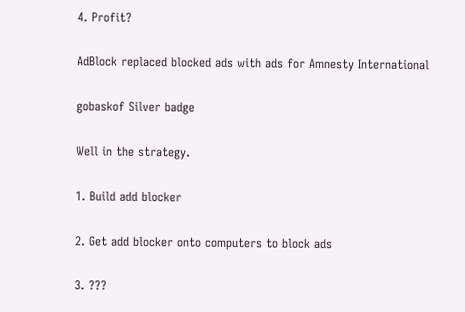4. Profit?

AdBlock replaced blocked ads with ads for Amnesty International

gobaskof Silver badge

Well in the strategy.

1. Build add blocker

2. Get add blocker onto computers to block ads

3. ???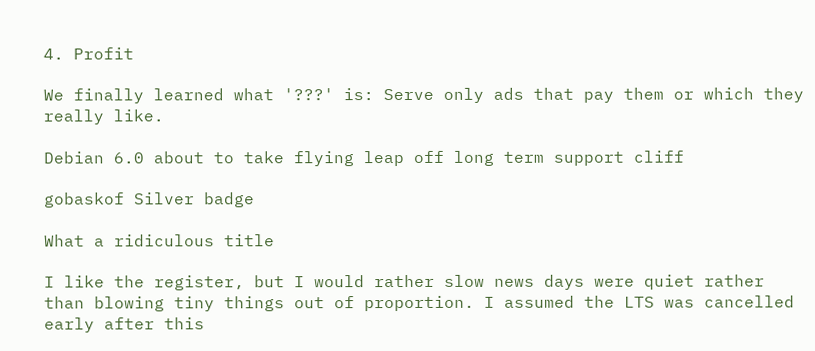4. Profit

We finally learned what '???' is: Serve only ads that pay them or which they really like.

Debian 6.0 about to take flying leap off long term support cliff

gobaskof Silver badge

What a ridiculous title

I like the register, but I would rather slow news days were quiet rather than blowing tiny things out of proportion. I assumed the LTS was cancelled early after this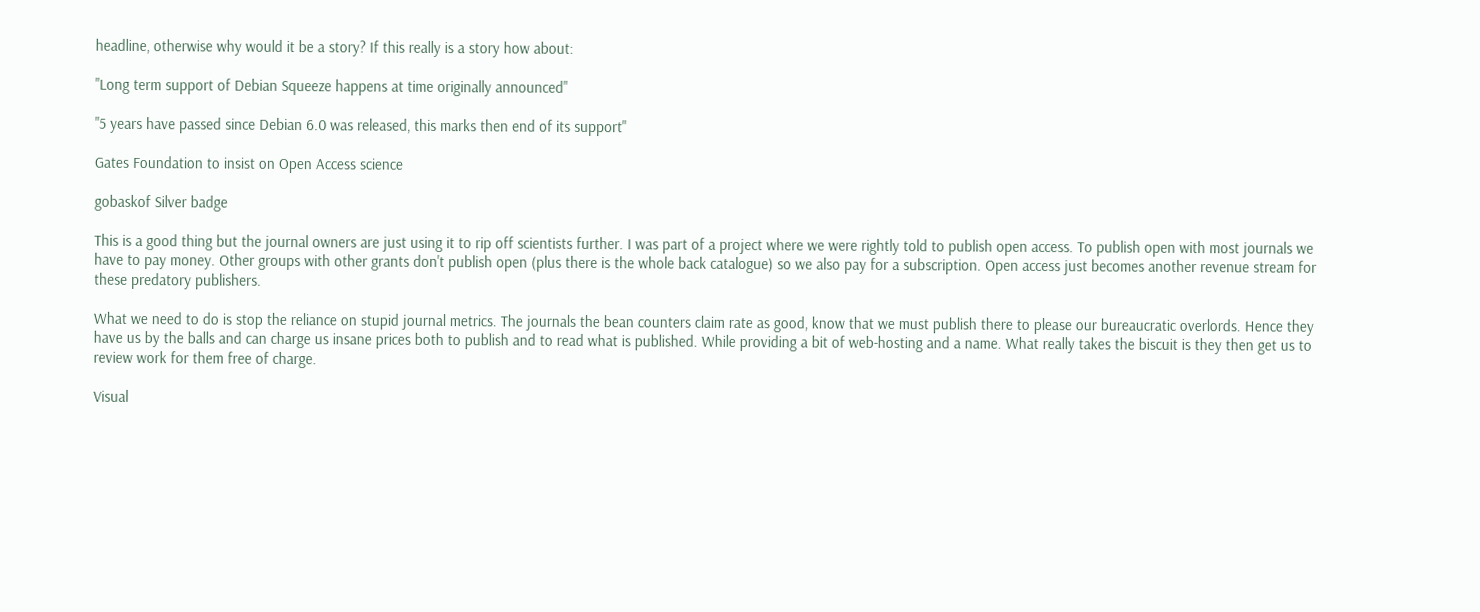headline, otherwise why would it be a story? If this really is a story how about:

"Long term support of Debian Squeeze happens at time originally announced"

"5 years have passed since Debian 6.0 was released, this marks then end of its support"

Gates Foundation to insist on Open Access science

gobaskof Silver badge

This is a good thing but the journal owners are just using it to rip off scientists further. I was part of a project where we were rightly told to publish open access. To publish open with most journals we have to pay money. Other groups with other grants don't publish open (plus there is the whole back catalogue) so we also pay for a subscription. Open access just becomes another revenue stream for these predatory publishers.

What we need to do is stop the reliance on stupid journal metrics. The journals the bean counters claim rate as good, know that we must publish there to please our bureaucratic overlords. Hence they have us by the balls and can charge us insane prices both to publish and to read what is published. While providing a bit of web-hosting and a name. What really takes the biscuit is they then get us to review work for them free of charge.

Visual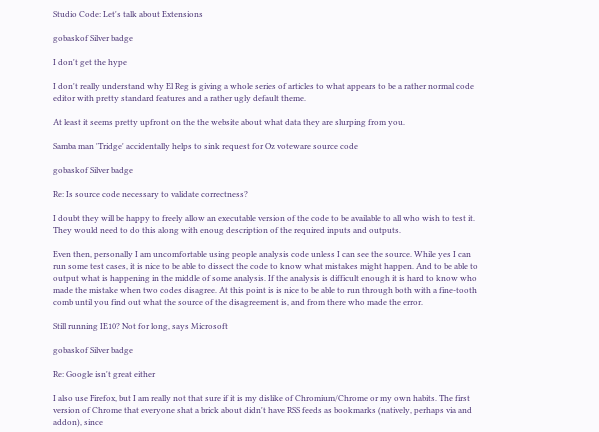Studio Code: Let's talk about Extensions

gobaskof Silver badge

I don't get the hype

I don't really understand why El Reg is giving a whole series of articles to what appears to be a rather normal code editor with pretty standard features and a rather ugly default theme.

At least it seems pretty upfront on the the website about what data they are slurping from you.

Samba man 'Tridge' accidentally helps to sink request for Oz voteware source code

gobaskof Silver badge

Re: Is source code necessary to validate correctness?

I doubt they will be happy to freely allow an executable version of the code to be available to all who wish to test it. They would need to do this along with enoug description of the required inputs and outputs.

Even then, personally I am uncomfortable using people analysis code unless I can see the source. While yes I can run some test cases, it is nice to be able to dissect the code to know what mistakes might happen. And to be able to output what is happening in the middle of some analysis. If the analysis is difficult enough it is hard to know who made the mistake when two codes disagree. At this point is is nice to be able to run through both with a fine-tooth comb until you find out what the source of the disagreement is, and from there who made the error.

Still running IE10? Not for long, says Microsoft

gobaskof Silver badge

Re: Google isn't great either

I also use Firefox, but I am really not that sure if it is my dislike of Chromium/Chrome or my own habits. The first version of Chrome that everyone shat a brick about didn't have RSS feeds as bookmarks (natively, perhaps via and addon), since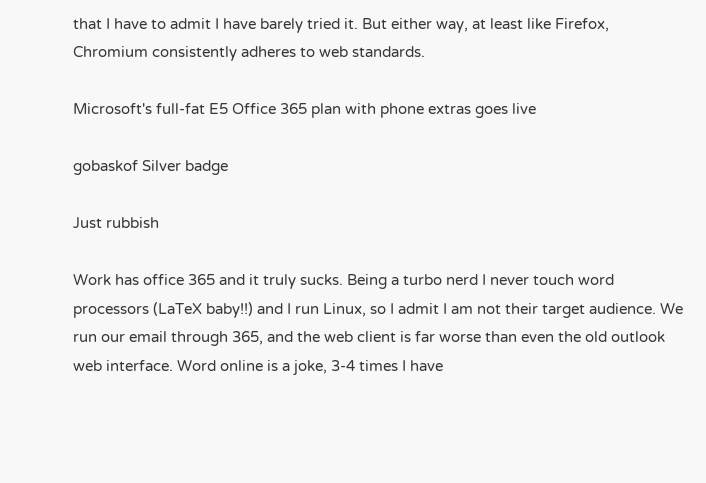that I have to admit I have barely tried it. But either way, at least like Firefox, Chromium consistently adheres to web standards.

Microsoft's full-fat E5 Office 365 plan with phone extras goes live

gobaskof Silver badge

Just rubbish

Work has office 365 and it truly sucks. Being a turbo nerd I never touch word processors (LaTeX baby!!) and I run Linux, so I admit I am not their target audience. We run our email through 365, and the web client is far worse than even the old outlook web interface. Word online is a joke, 3-4 times I have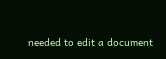needed to edit a document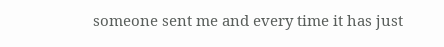someone sent me and every time it has just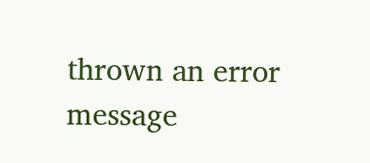thrown an error message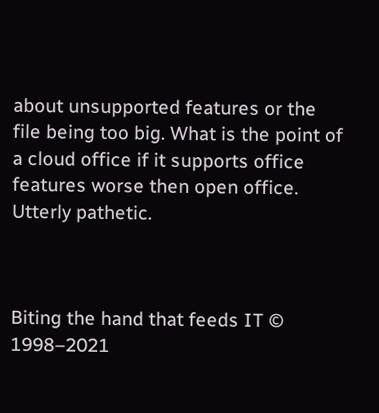about unsupported features or the file being too big. What is the point of a cloud office if it supports office features worse then open office. Utterly pathetic.



Biting the hand that feeds IT © 1998–2021